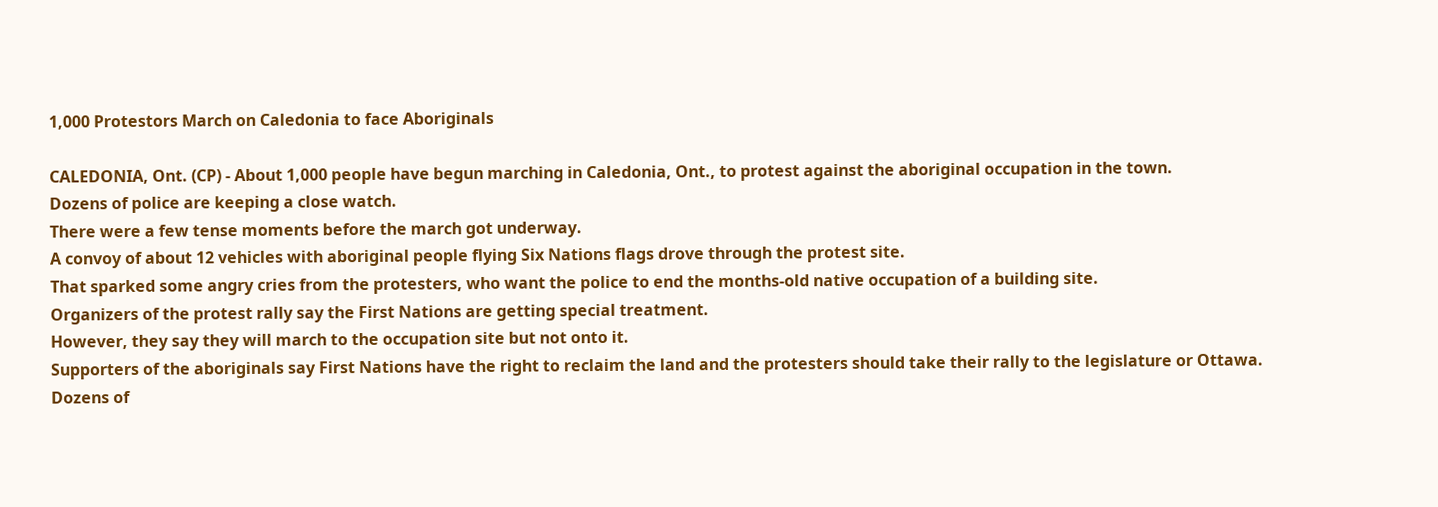1,000 Protestors March on Caledonia to face Aboriginals

CALEDONIA, Ont. (CP) - About 1,000 people have begun marching in Caledonia, Ont., to protest against the aboriginal occupation in the town.
Dozens of police are keeping a close watch.
There were a few tense moments before the march got underway.
A convoy of about 12 vehicles with aboriginal people flying Six Nations flags drove through the protest site.
That sparked some angry cries from the protesters, who want the police to end the months-old native occupation of a building site.
Organizers of the protest rally say the First Nations are getting special treatment.
However, they say they will march to the occupation site but not onto it.
Supporters of the aboriginals say First Nations have the right to reclaim the land and the protesters should take their rally to the legislature or Ottawa.
Dozens of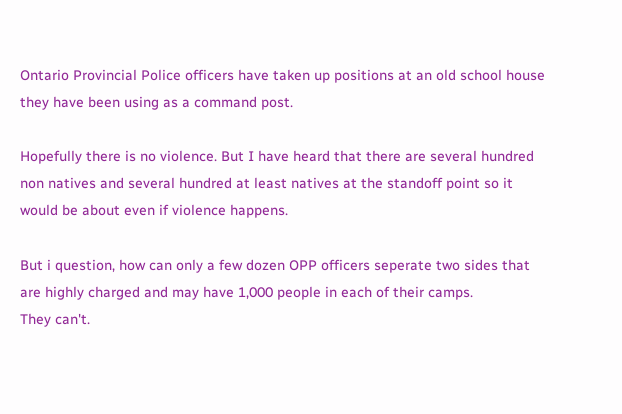Ontario Provincial Police officers have taken up positions at an old school house they have been using as a command post.

Hopefully there is no violence. But I have heard that there are several hundred non natives and several hundred at least natives at the standoff point so it would be about even if violence happens.

But i question, how can only a few dozen OPP officers seperate two sides that are highly charged and may have 1,000 people in each of their camps.
They can't.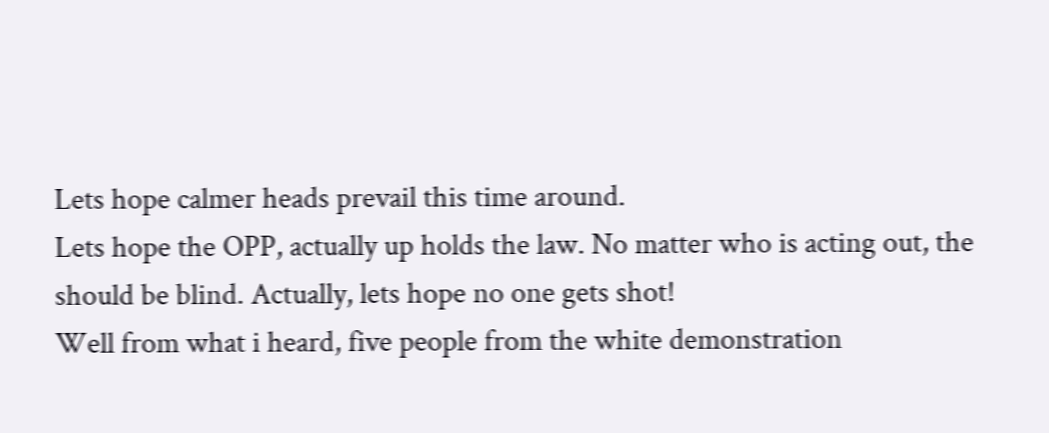Lets hope calmer heads prevail this time around.
Lets hope the OPP, actually up holds the law. No matter who is acting out, the should be blind. Actually, lets hope no one gets shot!
Well from what i heard, five people from the white demonstration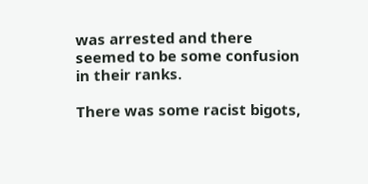was arrested and there seemed to be some confusion in their ranks.

There was some racist bigots,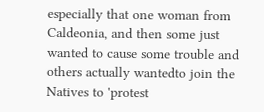especially that one woman from Caldeonia, and then some just wanted to cause some trouble and others actually wantedto join the Natives to 'protest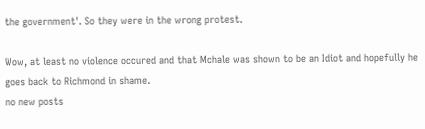the government'. So they were in the wrong protest.

Wow, at least no violence occured and that Mchale was shown to be an Idiot and hopefully he goes back to Richmond in shame.
no new posts